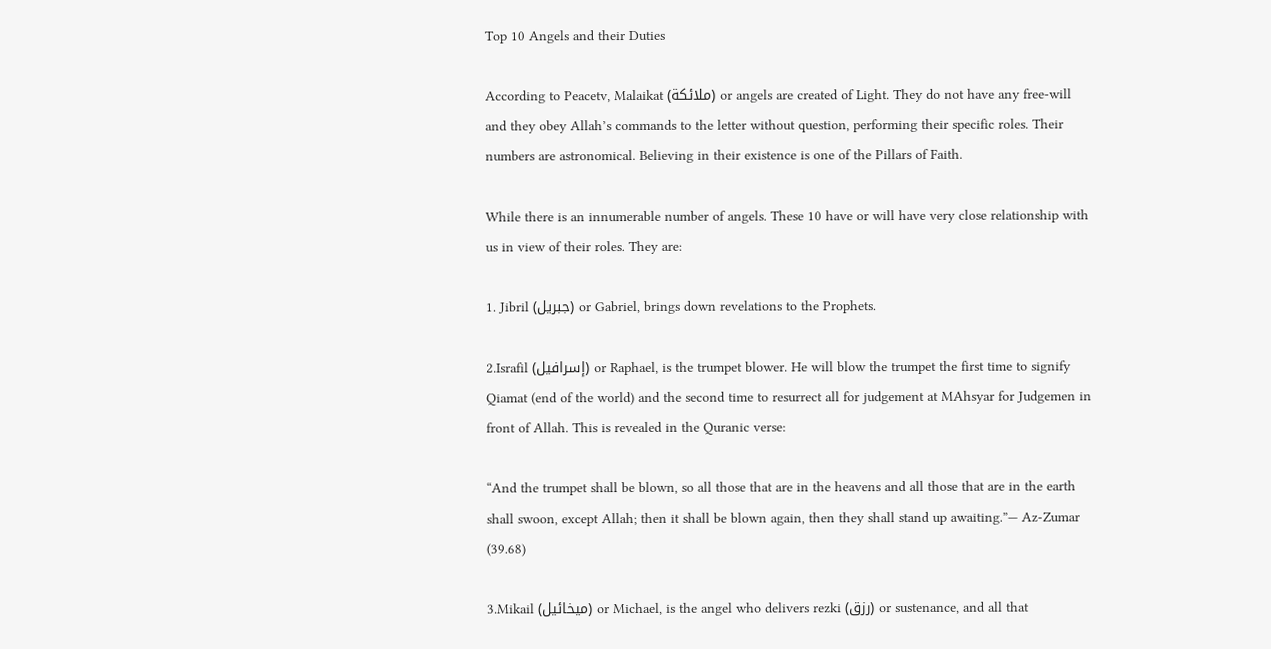Top 10 Angels and their Duties

According to Peacetv, Malaikat (ملائكة) or angels are created of Light. They do not have any free-will and they obey Allah’s commands to the letter without question, performing their specific roles. Their numbers are astronomical. Believing in their existence is one of the Pillars of Faith.

While there is an innumerable number of angels. These 10 have or will have very close relationship with us in view of their roles. They are:

1. Jibril (جبريل) or Gabriel, brings down revelations to the Prophets.

2.Israfil (إسرافيل) or Raphael, is the trumpet blower. He will blow the trumpet the first time to signify Qiamat (end of the world) and the second time to resurrect all for judgement at MAhsyar for Judgemen in front of Allah. This is revealed in the Quranic verse:

“And the trumpet shall be blown, so all those that are in the heavens and all those that are in the earth shall swoon, except Allah; then it shall be blown again, then they shall stand up awaiting.”— Az-Zumar (39.68)

3.Mikail (ميخائيل) or Michael, is the angel who delivers rezki (رزق) or sustenance, and all that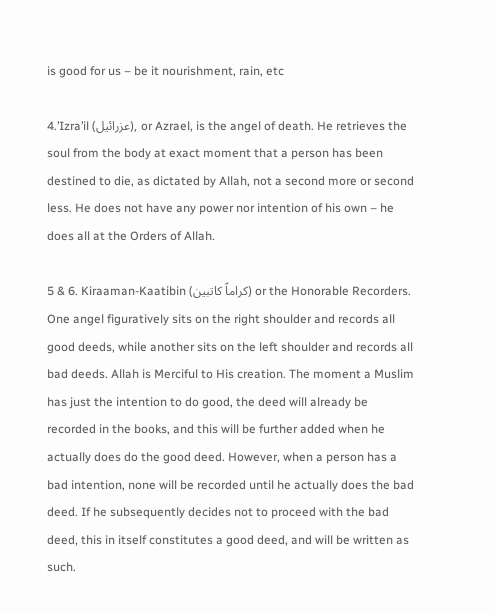is good for us – be it nourishment, rain, etc

4.’Izra’il (عزرائيل), or Azrael, is the angel of death. He retrieves the soul from the body at exact moment that a person has been destined to die, as dictated by Allah, not a second more or second less. He does not have any power nor intention of his own – he does all at the Orders of Allah.

5 & 6. Kiraaman-Kaatibin (كراماً كاتبين) or the Honorable Recorders. One angel figuratively sits on the right shoulder and records all good deeds, while another sits on the left shoulder and records all bad deeds. Allah is Merciful to His creation. The moment a Muslim has just the intention to do good, the deed will already be recorded in the books, and this will be further added when he actually does do the good deed. However, when a person has a bad intention, none will be recorded until he actually does the bad deed. If he subsequently decides not to proceed with the bad deed, this in itself constitutes a good deed, and will be written as such.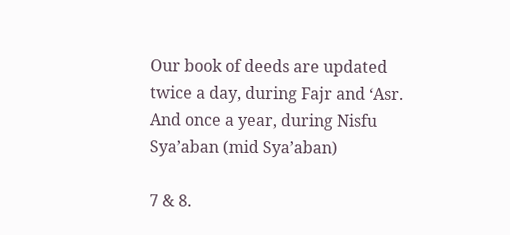Our book of deeds are updated twice a day, during Fajr and ‘Asr. And once a year, during Nisfu Sya’aban (mid Sya’aban)

7 & 8.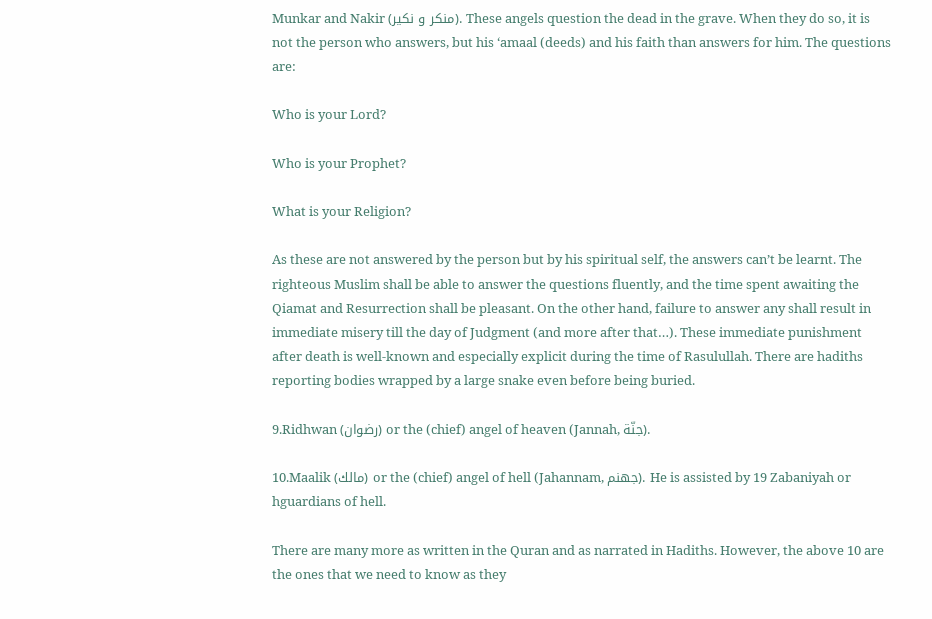Munkar and Nakir (منكر و نكير). These angels question the dead in the grave. When they do so, it is not the person who answers, but his ‘amaal (deeds) and his faith than answers for him. The questions are:

Who is your Lord?

Who is your Prophet?

What is your Religion?

As these are not answered by the person but by his spiritual self, the answers can’t be learnt. The righteous Muslim shall be able to answer the questions fluently, and the time spent awaiting the Qiamat and Resurrection shall be pleasant. On the other hand, failure to answer any shall result in immediate misery till the day of Judgment (and more after that…). These immediate punishment after death is well-known and especially explicit during the time of Rasulullah. There are hadiths reporting bodies wrapped by a large snake even before being buried.

9.Ridhwan (رضوان) or the (chief) angel of heaven (Jannah, جنّة).

10.Maalik (مالك) or the (chief) angel of hell (Jahannam, جهنم). He is assisted by 19 Zabaniyah or hguardians of hell.

There are many more as written in the Quran and as narrated in Hadiths. However, the above 10 are the ones that we need to know as they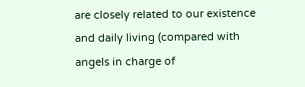are closely related to our existence and daily living (compared with angels in charge of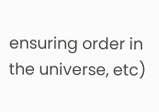ensuring order in the universe, etc)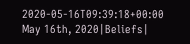2020-05-16T09:39:18+00:00 May 16th, 2020|Beliefs|